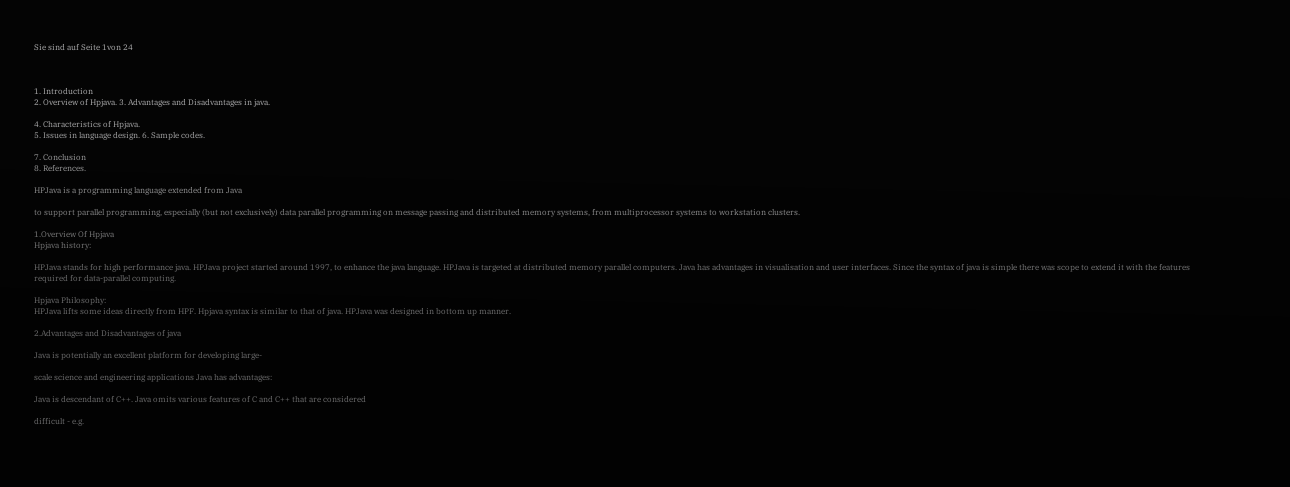Sie sind auf Seite 1von 24



1. Introduction
2. Overview of Hpjava. 3. Advantages and Disadvantages in java.

4. Characteristics of Hpjava.
5. Issues in language design. 6. Sample codes.

7. Conclusion
8. References.

HPJava is a programming language extended from Java

to support parallel programming, especially (but not exclusively) data parallel programming on message passing and distributed memory systems, from multiprocessor systems to workstation clusters.

1.Overview Of Hpjava
Hpjava history:

HPJava stands for high performance java. HPJava project started around 1997, to enhance the java language. HPJava is targeted at distributed memory parallel computers. Java has advantages in visualisation and user interfaces. Since the syntax of java is simple there was scope to extend it with the features required for data-parallel computing.

Hpjava Philosophy:
HPJava lifts some ideas directly from HPF. Hpjava syntax is similar to that of java. HPJava was designed in bottom up manner.

2.Advantages and Disadvantages of java

Java is potentially an excellent platform for developing large-

scale science and engineering applications Java has advantages:

Java is descendant of C++. Java omits various features of C and C++ that are considered

difficult - e.g.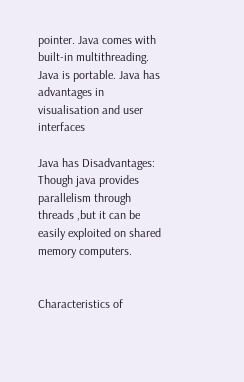pointer. Java comes with built-in multithreading. Java is portable. Java has advantages in visualisation and user interfaces

Java has Disadvantages: Though java provides parallelism through threads ,but it can be easily exploited on shared memory computers.


Characteristics of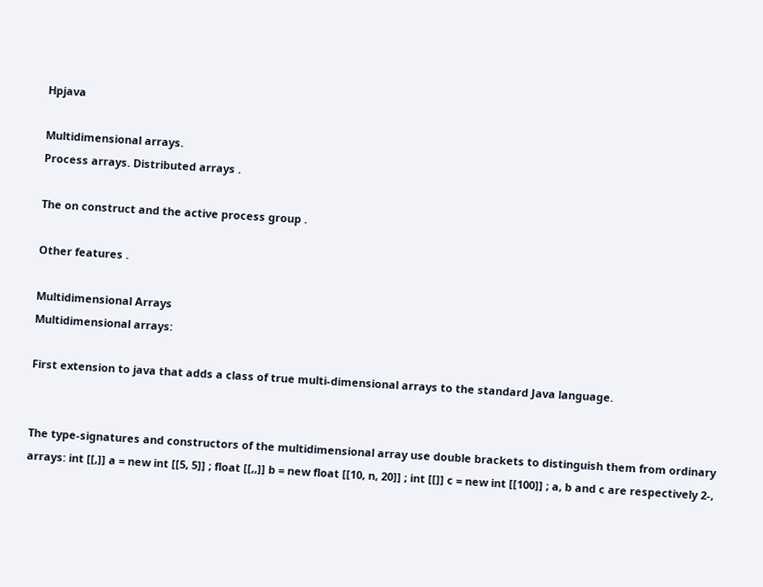Hpjava

Multidimensional arrays.
Process arrays. Distributed arrays .

The on construct and the active process group .

Other features .

Multidimensional Arrays
Multidimensional arrays:

First extension to java that adds a class of true multi-dimensional arrays to the standard Java language.


The type-signatures and constructors of the multidimensional array use double brackets to distinguish them from ordinary arrays: int [[,]] a = new int [[5, 5]] ; float [[,,]] b = new float [[10, n, 20]] ; int [[]] c = new int [[100]] ; a, b and c are respectively 2-,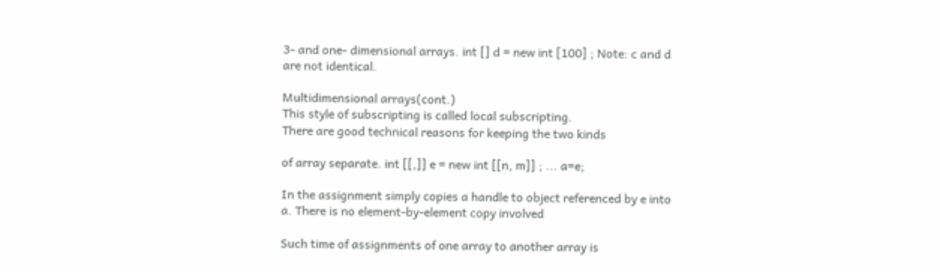3- and one- dimensional arrays. int [] d = new int [100] ; Note: c and d are not identical.

Multidimensional arrays(cont.)
This style of subscripting is called local subscripting.
There are good technical reasons for keeping the two kinds

of array separate. int [[,]] e = new int [[n, m]] ; ... a=e;

In the assignment simply copies a handle to object referenced by e into a. There is no element-by-element copy involved

Such time of assignments of one array to another array is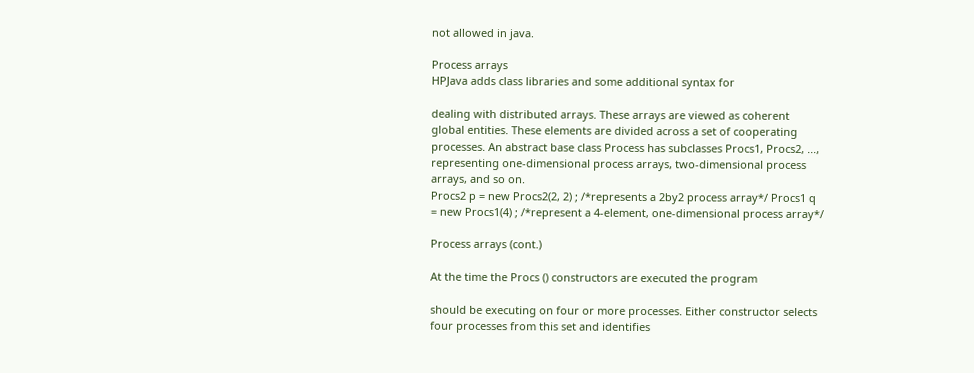not allowed in java.

Process arrays
HPJava adds class libraries and some additional syntax for

dealing with distributed arrays. These arrays are viewed as coherent global entities. These elements are divided across a set of cooperating processes. An abstract base class Process has subclasses Procs1, Procs2, ..., representing one-dimensional process arrays, two-dimensional process arrays, and so on.
Procs2 p = new Procs2(2, 2) ; /*represents a 2by2 process array*/ Procs1 q = new Procs1(4) ; /*represent a 4-element, one-dimensional process array*/

Process arrays (cont.)

At the time the Procs () constructors are executed the program

should be executing on four or more processes. Either constructor selects four processes from this set and identifies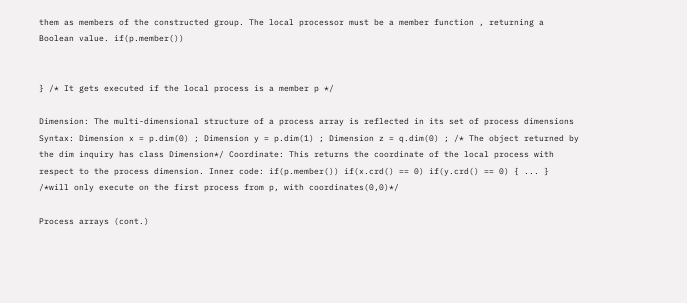them as members of the constructed group. The local processor must be a member function , returning a Boolean value. if(p.member())


} /* It gets executed if the local process is a member p */

Dimension: The multi-dimensional structure of a process array is reflected in its set of process dimensions Syntax: Dimension x = p.dim(0) ; Dimension y = p.dim(1) ; Dimension z = q.dim(0) ; /* The object returned by the dim inquiry has class Dimension*/ Coordinate: This returns the coordinate of the local process with respect to the process dimension. Inner code: if(p.member()) if(x.crd() == 0) if(y.crd() == 0) { ... } /*will only execute on the first process from p, with coordinates(0,0)*/

Process arrays (cont.)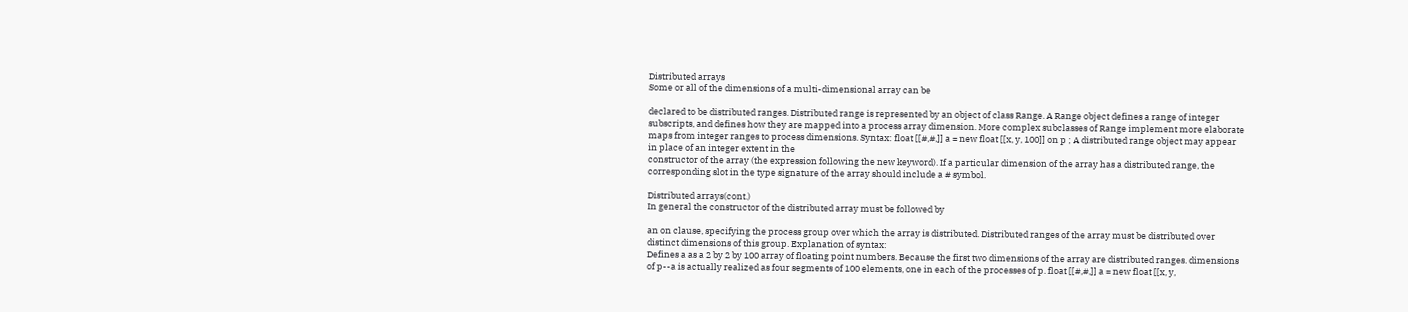Distributed arrays
Some or all of the dimensions of a multi-dimensional array can be

declared to be distributed ranges. Distributed range is represented by an object of class Range. A Range object defines a range of integer subscripts, and defines how they are mapped into a process array dimension. More complex subclasses of Range implement more elaborate maps from integer ranges to process dimensions. Syntax: float [[#,#,]] a = new float [[x, y, 100]] on p ; A distributed range object may appear in place of an integer extent in the
constructor of the array (the expression following the new keyword). If a particular dimension of the array has a distributed range, the corresponding slot in the type signature of the array should include a # symbol.

Distributed arrays(cont.)
In general the constructor of the distributed array must be followed by

an on clause, specifying the process group over which the array is distributed. Distributed ranges of the array must be distributed over distinct dimensions of this group. Explanation of syntax:
Defines a as a 2 by 2 by 100 array of floating point numbers. Because the first two dimensions of the array are distributed ranges. dimensions of p--a is actually realized as four segments of 100 elements, one in each of the processes of p. float [[#,#,]] a = new float [[x, y,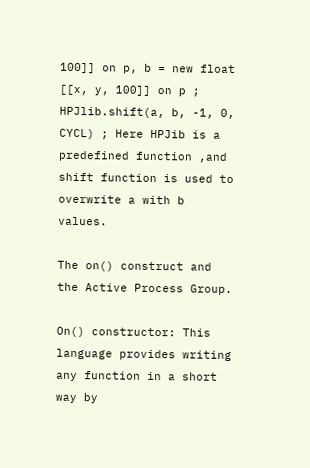100]] on p, b = new float [[x, y, 100]] on p ; HPJlib.shift(a, b, -1, 0, CYCL) ; Here HPJib is a predefined function ,and shift function is used to overwrite a with b values.

The on() construct and the Active Process Group.

On() constructor: This language provides writing any function in a short way by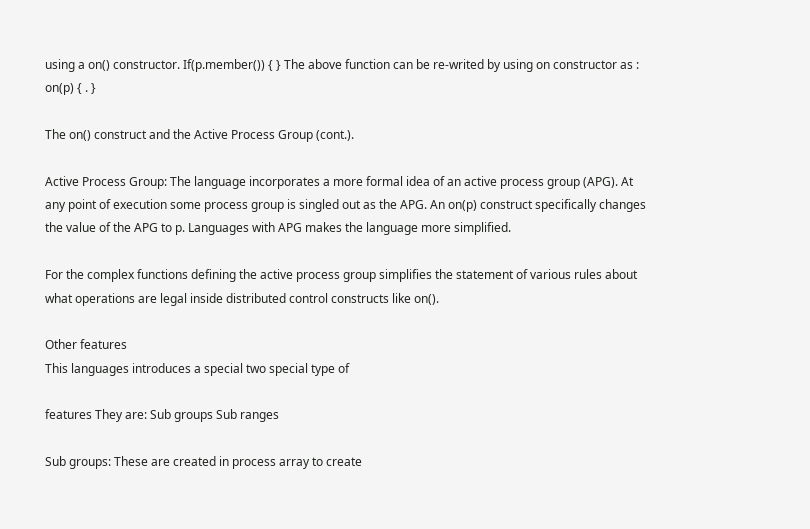using a on() constructor. If(p.member()) { } The above function can be re-writed by using on constructor as : on(p) { . }

The on() construct and the Active Process Group (cont.).

Active Process Group: The language incorporates a more formal idea of an active process group (APG). At any point of execution some process group is singled out as the APG. An on(p) construct specifically changes the value of the APG to p. Languages with APG makes the language more simplified.

For the complex functions defining the active process group simplifies the statement of various rules about what operations are legal inside distributed control constructs like on().

Other features
This languages introduces a special two special type of

features They are: Sub groups Sub ranges

Sub groups: These are created in process array to create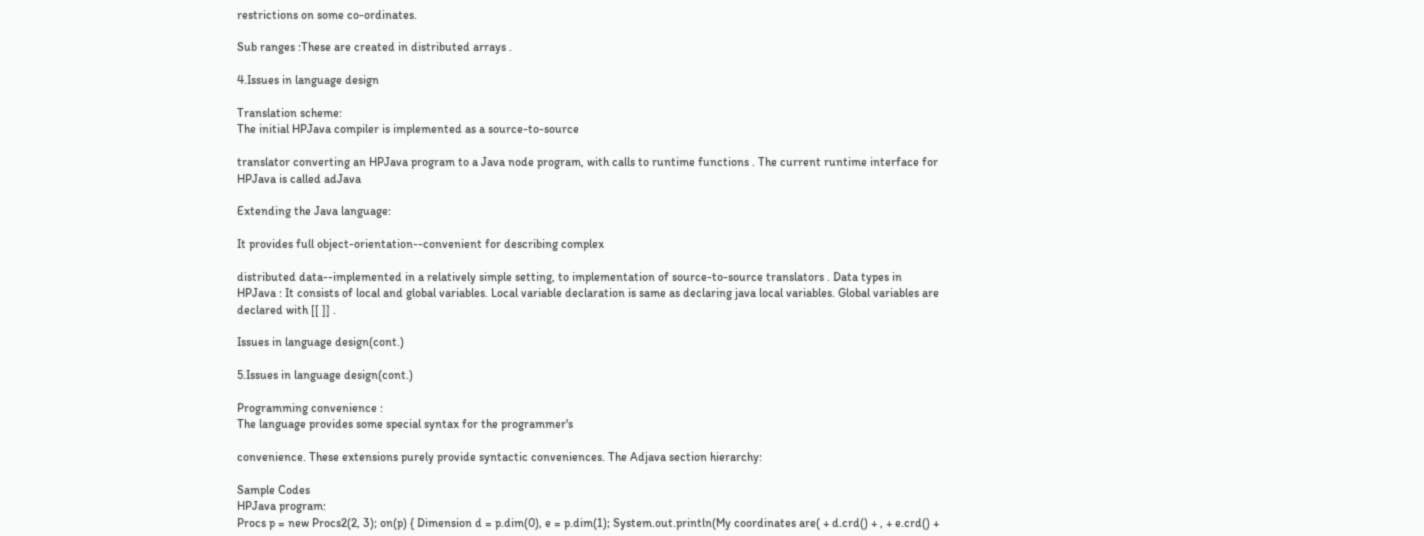restrictions on some co-ordinates.

Sub ranges :These are created in distributed arrays .

4.Issues in language design

Translation scheme:
The initial HPJava compiler is implemented as a source-to-source

translator converting an HPJava program to a Java node program, with calls to runtime functions . The current runtime interface for HPJava is called adJava

Extending the Java language:

It provides full object-orientation--convenient for describing complex

distributed data--implemented in a relatively simple setting, to implementation of source-to-source translators . Data types in HPJava : It consists of local and global variables. Local variable declaration is same as declaring java local variables. Global variables are declared with [[ ]] .

Issues in language design(cont.)

5.Issues in language design(cont.)

Programming convenience :
The language provides some special syntax for the programmer's

convenience. These extensions purely provide syntactic conveniences. The Adjava section hierarchy:

Sample Codes
HPJava program:
Procs p = new Procs2(2, 3); on(p) { Dimension d = p.dim(0), e = p.dim(1); System.out.println(My coordinates are( + d.crd() + , + e.crd() +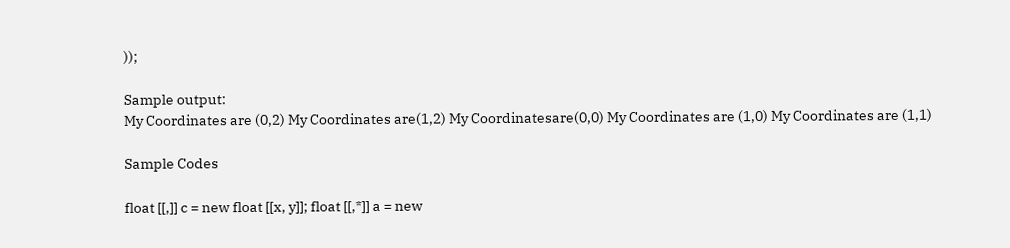));

Sample output:
My Coordinates are (0,2) My Coordinates are(1,2) My Coordinatesare(0,0) My Coordinates are (1,0) My Coordinates are (1,1)

Sample Codes

float [[,]] c = new float [[x, y]]; float [[,*]] a = new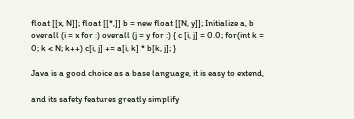float [[x, N]]; float [[*,]] b = new float [[N, y]]; Initialize a, b overall (i = x for :) overall (j = y for :) { c [i, j] = 0.0; for(int k = 0; k < N; k++) c[i, j] += a[i, k] * b[k, j]; }

Java is a good choice as a base language, it is easy to extend,

and its safety features greatly simplify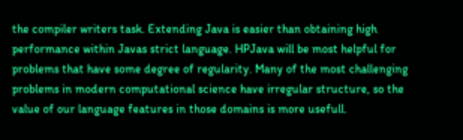the compiler writers task. Extending Java is easier than obtaining high performance within Javas strict language. HPJava will be most helpful for problems that have some degree of regularity. Many of the most challenging problems in modern computational science have irregular structure, so the value of our language features in those domains is more usefull.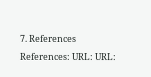7. References
References: URL: URL: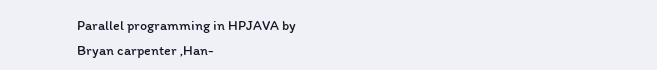Parallel programming in HPJAVA by
Bryan carpenter ,Han-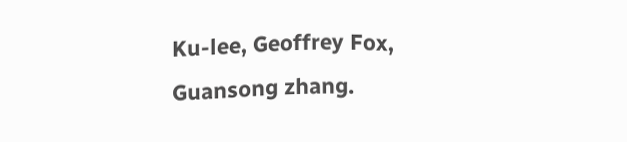Ku-lee, Geoffrey Fox, Guansong zhang.